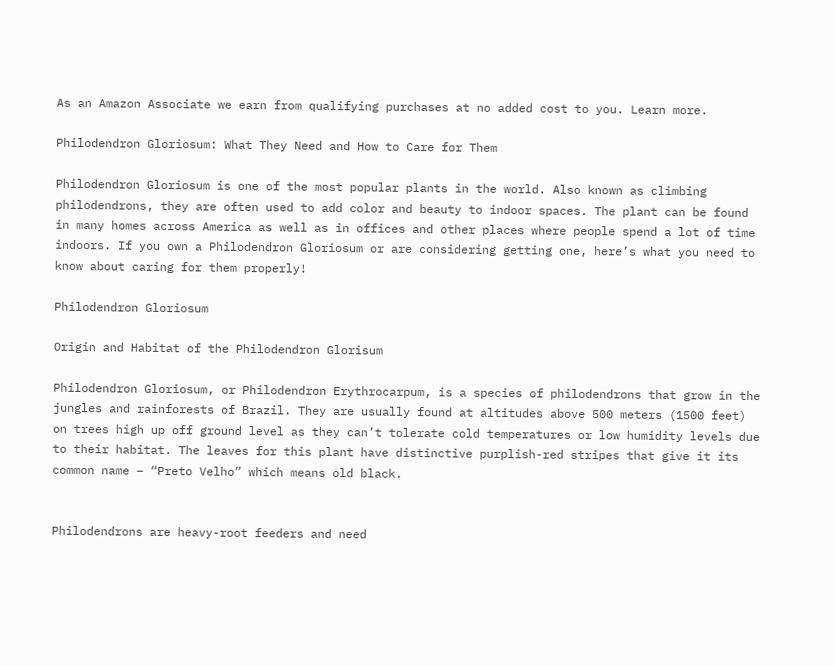As an Amazon Associate we earn from qualifying purchases at no added cost to you. Learn more.

Philodendron Gloriosum: What They Need and How to Care for Them

Philodendron Gloriosum is one of the most popular plants in the world. Also known as climbing philodendrons, they are often used to add color and beauty to indoor spaces. The plant can be found in many homes across America as well as in offices and other places where people spend a lot of time indoors. If you own a Philodendron Gloriosum or are considering getting one, here’s what you need to know about caring for them properly!

Philodendron Gloriosum

Origin and Habitat of the Philodendron Glorisum

Philodendron Gloriosum, or Philodendron Erythrocarpum, is a species of philodendrons that grow in the jungles and rainforests of Brazil. They are usually found at altitudes above 500 meters (1500 feet) on trees high up off ground level as they can’t tolerate cold temperatures or low humidity levels due to their habitat. The leaves for this plant have distinctive purplish-red stripes that give it its common name – “Preto Velho” which means old black.


Philodendrons are heavy-root feeders and need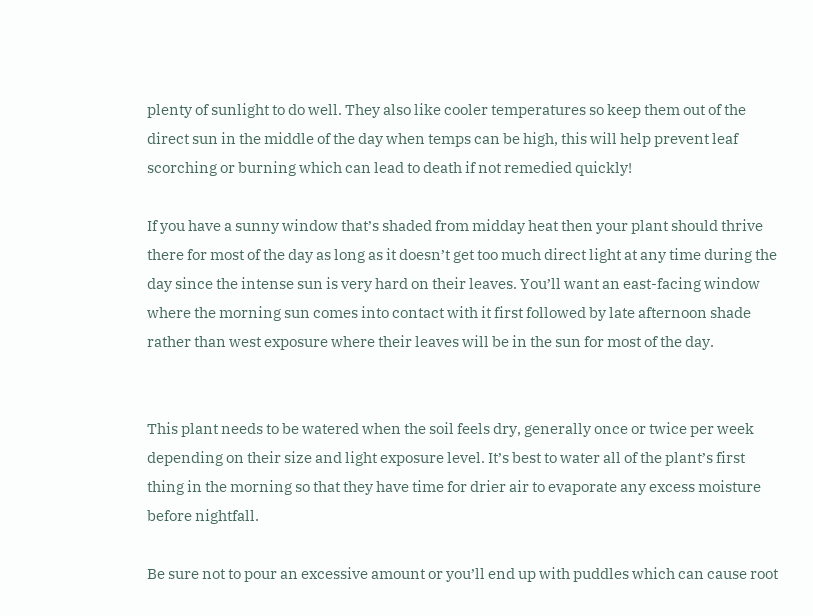plenty of sunlight to do well. They also like cooler temperatures so keep them out of the direct sun in the middle of the day when temps can be high, this will help prevent leaf scorching or burning which can lead to death if not remedied quickly!

If you have a sunny window that’s shaded from midday heat then your plant should thrive there for most of the day as long as it doesn’t get too much direct light at any time during the day since the intense sun is very hard on their leaves. You’ll want an east-facing window where the morning sun comes into contact with it first followed by late afternoon shade rather than west exposure where their leaves will be in the sun for most of the day.


This plant needs to be watered when the soil feels dry, generally once or twice per week depending on their size and light exposure level. It’s best to water all of the plant’s first thing in the morning so that they have time for drier air to evaporate any excess moisture before nightfall.

Be sure not to pour an excessive amount or you’ll end up with puddles which can cause root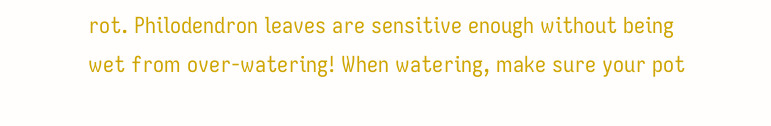rot. Philodendron leaves are sensitive enough without being wet from over-watering! When watering, make sure your pot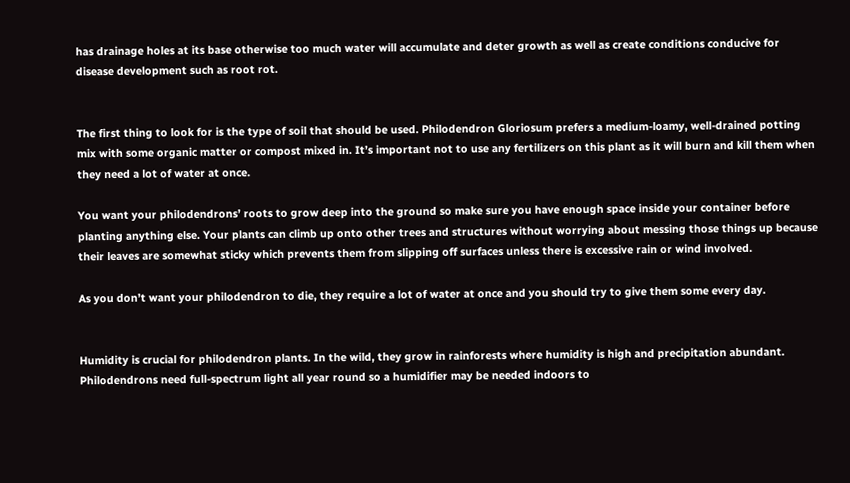has drainage holes at its base otherwise too much water will accumulate and deter growth as well as create conditions conducive for disease development such as root rot.


The first thing to look for is the type of soil that should be used. Philodendron Gloriosum prefers a medium-loamy, well-drained potting mix with some organic matter or compost mixed in. It’s important not to use any fertilizers on this plant as it will burn and kill them when they need a lot of water at once.

You want your philodendrons’ roots to grow deep into the ground so make sure you have enough space inside your container before planting anything else. Your plants can climb up onto other trees and structures without worrying about messing those things up because their leaves are somewhat sticky which prevents them from slipping off surfaces unless there is excessive rain or wind involved.

As you don’t want your philodendron to die, they require a lot of water at once and you should try to give them some every day.


Humidity is crucial for philodendron plants. In the wild, they grow in rainforests where humidity is high and precipitation abundant. Philodendrons need full-spectrum light all year round so a humidifier may be needed indoors to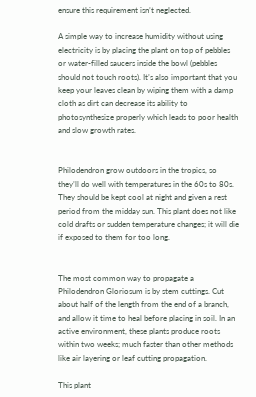ensure this requirement isn’t neglected.

A simple way to increase humidity without using electricity is by placing the plant on top of pebbles or water-filled saucers inside the bowl (pebbles should not touch roots). It’s also important that you keep your leaves clean by wiping them with a damp cloth as dirt can decrease its ability to photosynthesize properly which leads to poor health and slow growth rates.


Philodendron grow outdoors in the tropics, so they’ll do well with temperatures in the 60s to 80s. They should be kept cool at night and given a rest period from the midday sun. This plant does not like cold drafts or sudden temperature changes; it will die if exposed to them for too long.


The most common way to propagate a Philodendron Gloriosum is by stem cuttings. Cut about half of the length from the end of a branch, and allow it time to heal before placing in soil. In an active environment, these plants produce roots within two weeks; much faster than other methods like air layering or leaf cutting propagation.

This plant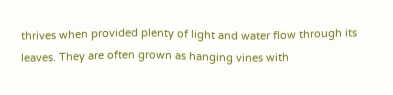thrives when provided plenty of light and water flow through its leaves. They are often grown as hanging vines with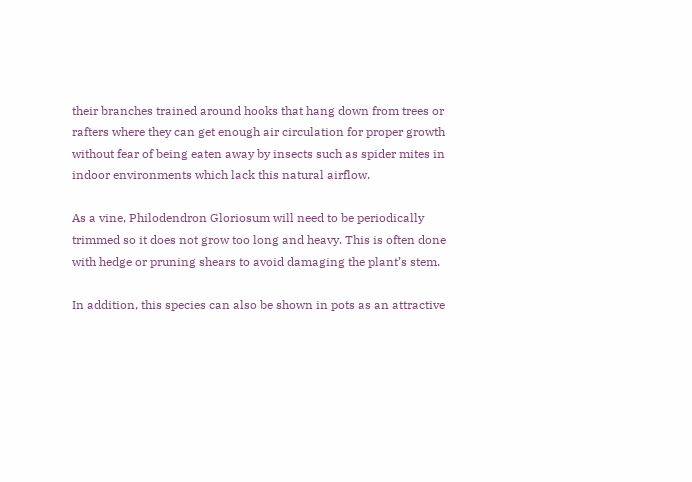their branches trained around hooks that hang down from trees or rafters where they can get enough air circulation for proper growth without fear of being eaten away by insects such as spider mites in indoor environments which lack this natural airflow.

As a vine, Philodendron Gloriosum will need to be periodically trimmed so it does not grow too long and heavy. This is often done with hedge or pruning shears to avoid damaging the plant’s stem.

In addition, this species can also be shown in pots as an attractive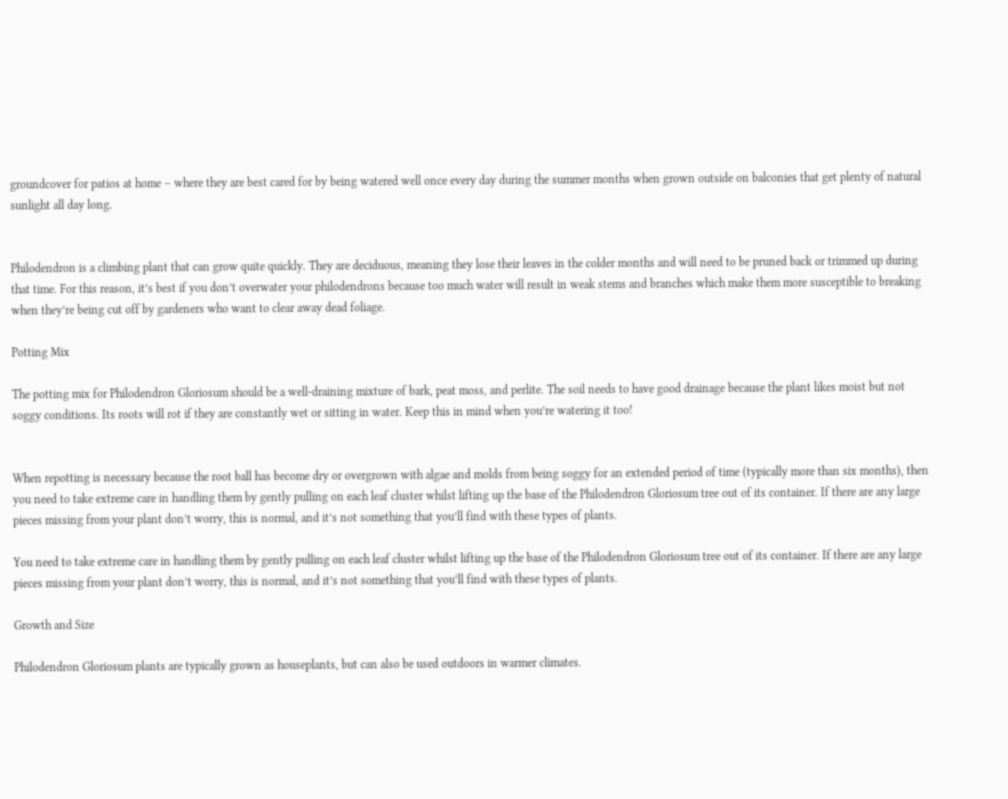groundcover for patios at home – where they are best cared for by being watered well once every day during the summer months when grown outside on balconies that get plenty of natural sunlight all day long.


Philodendron is a climbing plant that can grow quite quickly. They are deciduous, meaning they lose their leaves in the colder months and will need to be pruned back or trimmed up during that time. For this reason, it’s best if you don’t overwater your philodendrons because too much water will result in weak stems and branches which make them more susceptible to breaking when they’re being cut off by gardeners who want to clear away dead foliage.

Potting Mix

The potting mix for Philodendron Gloriosum should be a well-draining mixture of bark, peat moss, and perlite. The soil needs to have good drainage because the plant likes moist but not soggy conditions. Its roots will rot if they are constantly wet or sitting in water. Keep this in mind when you’re watering it too!


When repotting is necessary because the root ball has become dry or overgrown with algae and molds from being soggy for an extended period of time (typically more than six months), then you need to take extreme care in handling them by gently pulling on each leaf cluster whilst lifting up the base of the Philodendron Gloriosum tree out of its container. If there are any large pieces missing from your plant don’t worry, this is normal, and it’s not something that you’ll find with these types of plants.

You need to take extreme care in handling them by gently pulling on each leaf cluster whilst lifting up the base of the Philodendron Gloriosum tree out of its container. If there are any large pieces missing from your plant don’t worry, this is normal, and it’s not something that you’ll find with these types of plants.

Growth and Size

Philodendron Gloriosum plants are typically grown as houseplants, but can also be used outdoors in warmer climates.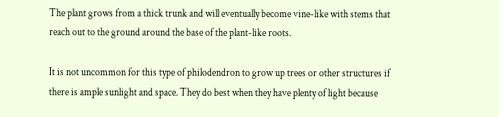The plant grows from a thick trunk and will eventually become vine-like with stems that reach out to the ground around the base of the plant-like roots.

It is not uncommon for this type of philodendron to grow up trees or other structures if there is ample sunlight and space. They do best when they have plenty of light because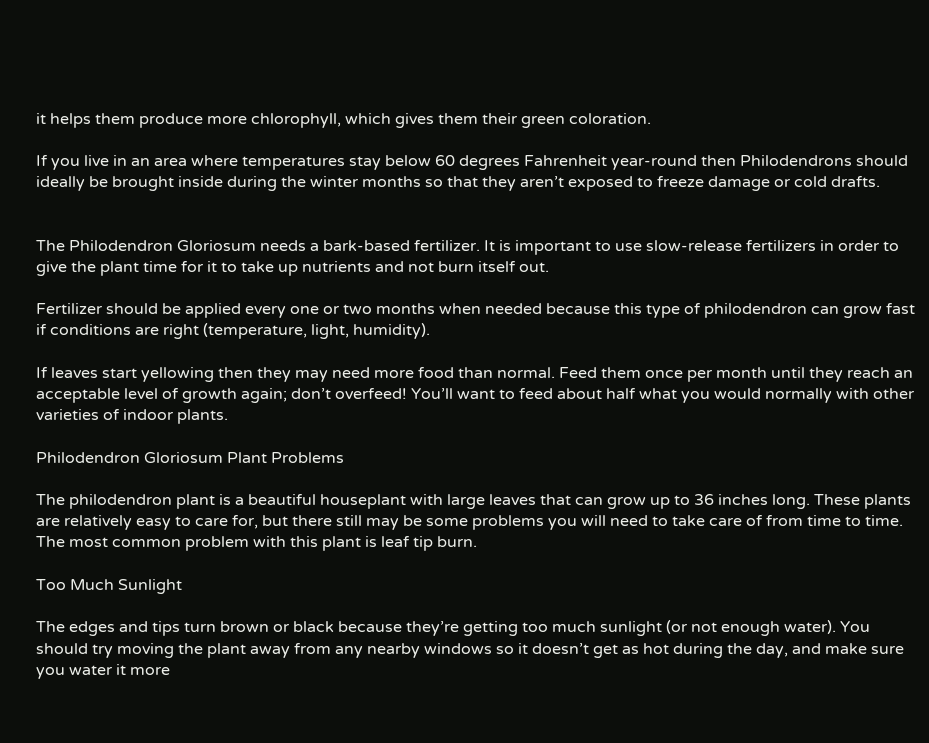it helps them produce more chlorophyll, which gives them their green coloration.

If you live in an area where temperatures stay below 60 degrees Fahrenheit year-round then Philodendrons should ideally be brought inside during the winter months so that they aren’t exposed to freeze damage or cold drafts.


The Philodendron Gloriosum needs a bark-based fertilizer. It is important to use slow-release fertilizers in order to give the plant time for it to take up nutrients and not burn itself out.

Fertilizer should be applied every one or two months when needed because this type of philodendron can grow fast if conditions are right (temperature, light, humidity).

If leaves start yellowing then they may need more food than normal. Feed them once per month until they reach an acceptable level of growth again; don’t overfeed! You’ll want to feed about half what you would normally with other varieties of indoor plants.

Philodendron Gloriosum Plant Problems

The philodendron plant is a beautiful houseplant with large leaves that can grow up to 36 inches long. These plants are relatively easy to care for, but there still may be some problems you will need to take care of from time to time. The most common problem with this plant is leaf tip burn.

Too Much Sunlight

The edges and tips turn brown or black because they’re getting too much sunlight (or not enough water). You should try moving the plant away from any nearby windows so it doesn’t get as hot during the day, and make sure you water it more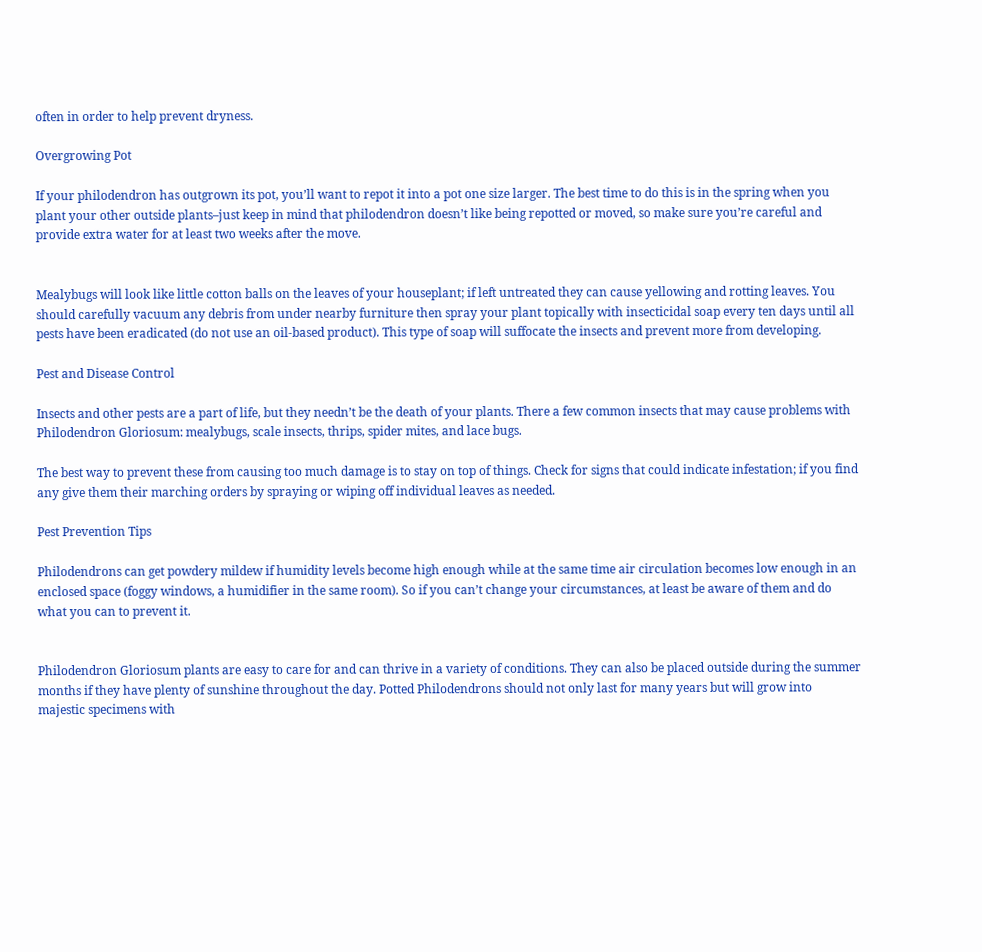often in order to help prevent dryness.

Overgrowing Pot

If your philodendron has outgrown its pot, you’ll want to repot it into a pot one size larger. The best time to do this is in the spring when you plant your other outside plants–just keep in mind that philodendron doesn’t like being repotted or moved, so make sure you’re careful and provide extra water for at least two weeks after the move.


Mealybugs will look like little cotton balls on the leaves of your houseplant; if left untreated they can cause yellowing and rotting leaves. You should carefully vacuum any debris from under nearby furniture then spray your plant topically with insecticidal soap every ten days until all pests have been eradicated (do not use an oil-based product). This type of soap will suffocate the insects and prevent more from developing.

Pest and Disease Control

Insects and other pests are a part of life, but they needn’t be the death of your plants. There a few common insects that may cause problems with Philodendron Gloriosum: mealybugs, scale insects, thrips, spider mites, and lace bugs.

The best way to prevent these from causing too much damage is to stay on top of things. Check for signs that could indicate infestation; if you find any give them their marching orders by spraying or wiping off individual leaves as needed.

Pest Prevention Tips

Philodendrons can get powdery mildew if humidity levels become high enough while at the same time air circulation becomes low enough in an enclosed space (foggy windows, a humidifier in the same room). So if you can’t change your circumstances, at least be aware of them and do what you can to prevent it.


Philodendron Gloriosum plants are easy to care for and can thrive in a variety of conditions. They can also be placed outside during the summer months if they have plenty of sunshine throughout the day. Potted Philodendrons should not only last for many years but will grow into majestic specimens with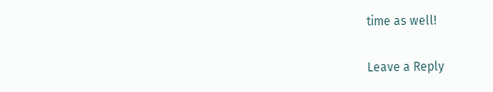time as well!

Leave a Reply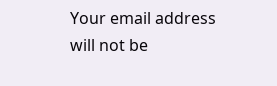Your email address will not be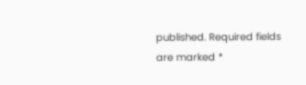published. Required fields are marked *